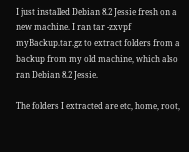I just installed Debian 8.2 Jessie fresh on a new machine. I ran tar -zxvpf myBackup.tar.gz to extract folders from a backup from my old machine, which also ran Debian 8.2 Jessie.

The folders I extracted are etc, home, root,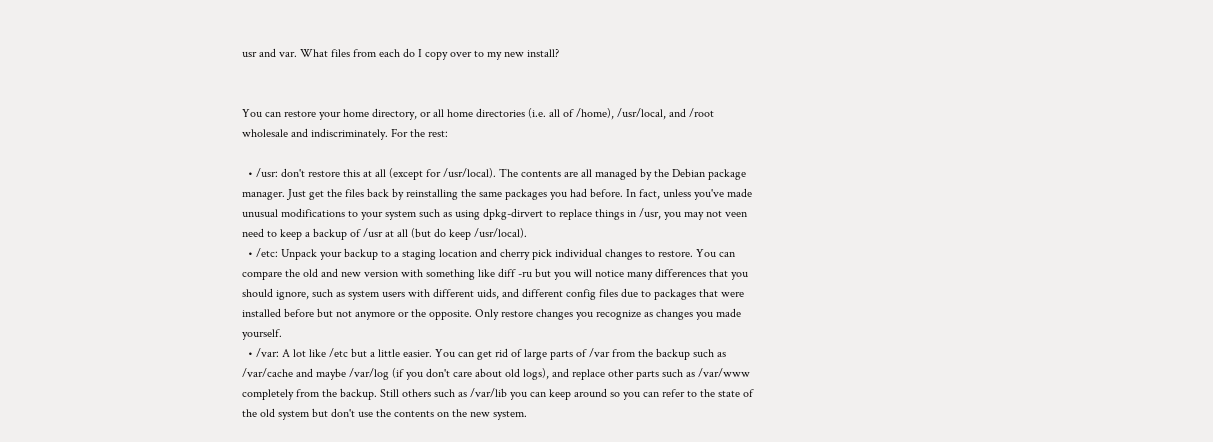usr and var. What files from each do I copy over to my new install?


You can restore your home directory, or all home directories (i.e. all of /home), /usr/local, and /root wholesale and indiscriminately. For the rest:

  • /usr: don't restore this at all (except for /usr/local). The contents are all managed by the Debian package manager. Just get the files back by reinstalling the same packages you had before. In fact, unless you've made unusual modifications to your system such as using dpkg-dirvert to replace things in /usr, you may not veen need to keep a backup of /usr at all (but do keep /usr/local).
  • /etc: Unpack your backup to a staging location and cherry pick individual changes to restore. You can compare the old and new version with something like diff -ru but you will notice many differences that you should ignore, such as system users with different uids, and different config files due to packages that were installed before but not anymore or the opposite. Only restore changes you recognize as changes you made yourself.
  • /var: A lot like /etc but a little easier. You can get rid of large parts of /var from the backup such as /var/cache and maybe /var/log (if you don't care about old logs), and replace other parts such as /var/www completely from the backup. Still others such as /var/lib you can keep around so you can refer to the state of the old system but don't use the contents on the new system.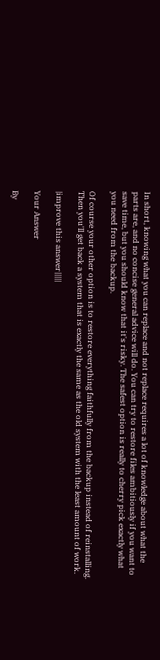In short, knowing what you can replace and not replace requires a lot of knowledge about what the parts are, and no concise general advice will do. You can try to restore files ambitiously if you want to save time, but you should know that it's risky. The safest option is really to cherry pick exactly what you need from the backup.

Of course your other option is to restore everything faithfully from the backup instead of reinstalling. Then you'll get back a system that is exactly the same as the old system with the least amount of work.

|improve this answer|||||

Your Answer

By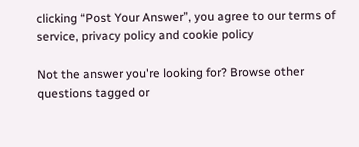clicking “Post Your Answer”, you agree to our terms of service, privacy policy and cookie policy

Not the answer you're looking for? Browse other questions tagged or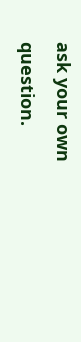ask your own question.